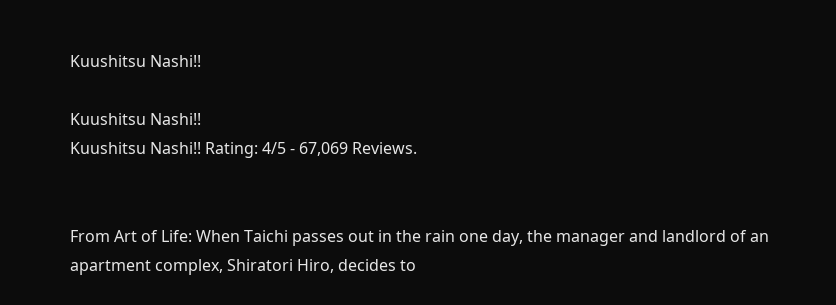Kuushitsu Nashi!!

Kuushitsu Nashi!!
Kuushitsu Nashi!! Rating: 4/5 - 67,069 Reviews.


From Art of Life: When Taichi passes out in the rain one day, the manager and landlord of an apartment complex, Shiratori Hiro, decides to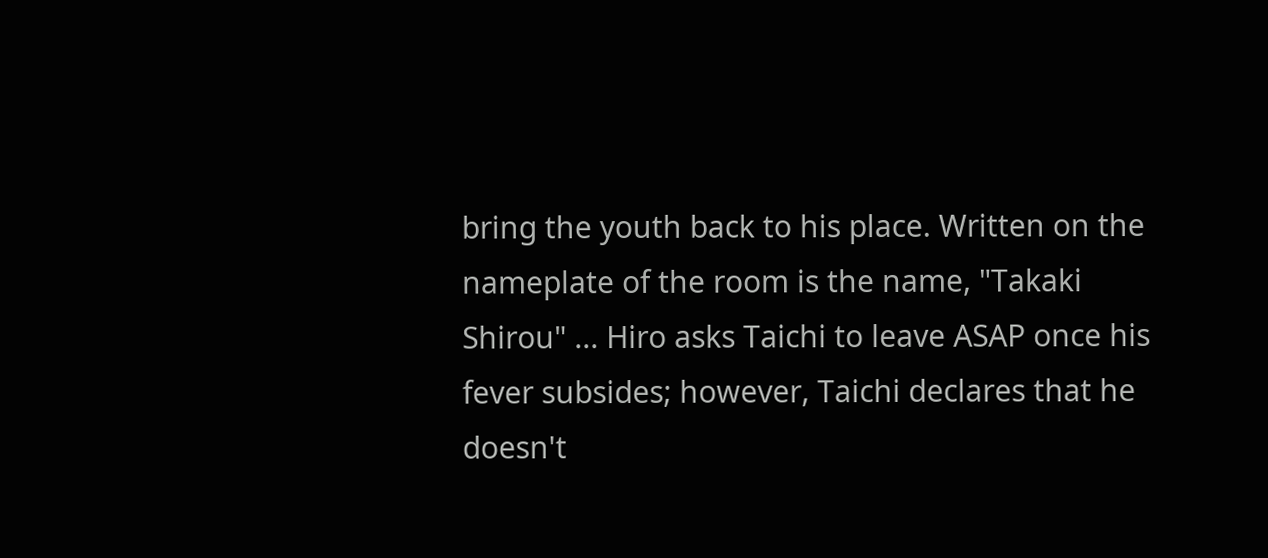bring the youth back to his place. Written on the nameplate of the room is the name, "Takaki Shirou" ... Hiro asks Taichi to leave ASAP once his fever subsides; however, Taichi declares that he doesn't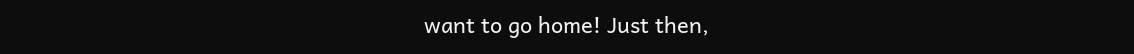want to go home! Just then,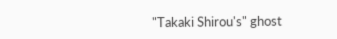"Takaki Shirou's" ghost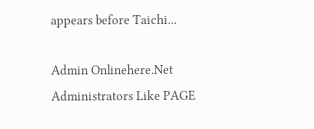appears before Taichi...

Admin Onlinehere.Net
Administrators Like PAGE